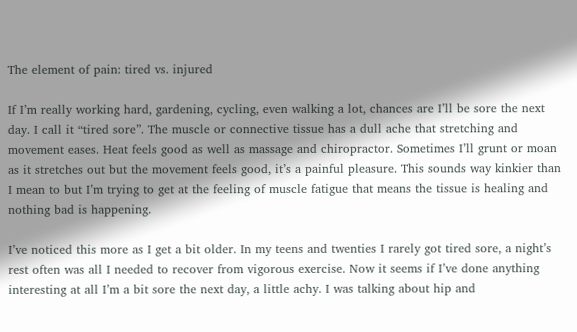The element of pain: tired vs. injured

If I’m really working hard, gardening, cycling, even walking a lot, chances are I’ll be sore the next day. I call it “tired sore”. The muscle or connective tissue has a dull ache that stretching and movement eases. Heat feels good as well as massage and chiropractor. Sometimes I’ll grunt or moan as it stretches out but the movement feels good, it’s a painful pleasure. This sounds way kinkier than I mean to but I’m trying to get at the feeling of muscle fatigue that means the tissue is healing and nothing bad is happening.

I’ve noticed this more as I get a bit older. In my teens and twenties I rarely got tired sore, a night’s rest often was all I needed to recover from vigorous exercise. Now it seems if I’ve done anything interesting at all I’m a bit sore the next day, a little achy. I was talking about hip and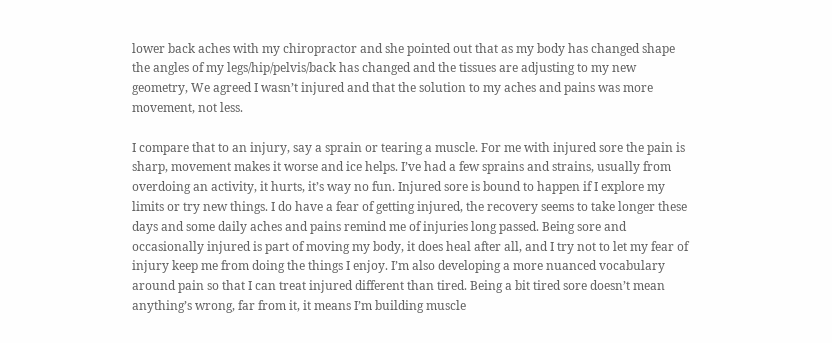lower back aches with my chiropractor and she pointed out that as my body has changed shape the angles of my legs/hip/pelvis/back has changed and the tissues are adjusting to my new geometry, We agreed I wasn’t injured and that the solution to my aches and pains was more movement, not less.

I compare that to an injury, say a sprain or tearing a muscle. For me with injured sore the pain is sharp, movement makes it worse and ice helps. I’ve had a few sprains and strains, usually from overdoing an activity, it hurts, it’s way no fun. Injured sore is bound to happen if I explore my limits or try new things. I do have a fear of getting injured, the recovery seems to take longer these days and some daily aches and pains remind me of injuries long passed. Being sore and occasionally injured is part of moving my body, it does heal after all, and I try not to let my fear of injury keep me from doing the things I enjoy. I’m also developing a more nuanced vocabulary around pain so that I can treat injured different than tired. Being a bit tired sore doesn’t mean anything’s wrong, far from it, it means I’m building muscle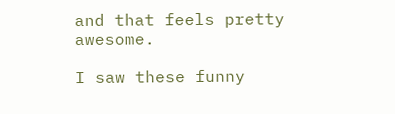and that feels pretty awesome.

I saw these funny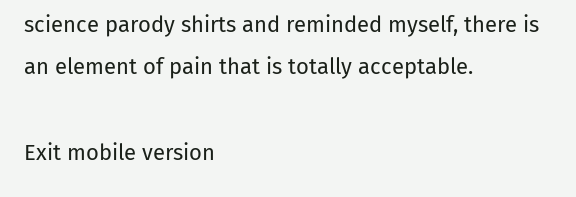science parody shirts and reminded myself, there is an element of pain that is totally acceptable.

Exit mobile version